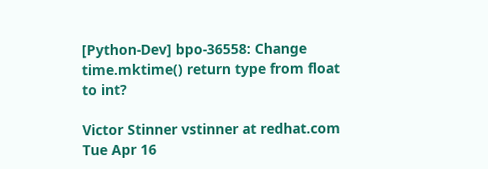[Python-Dev] bpo-36558: Change time.mktime() return type from float to int?

Victor Stinner vstinner at redhat.com
Tue Apr 16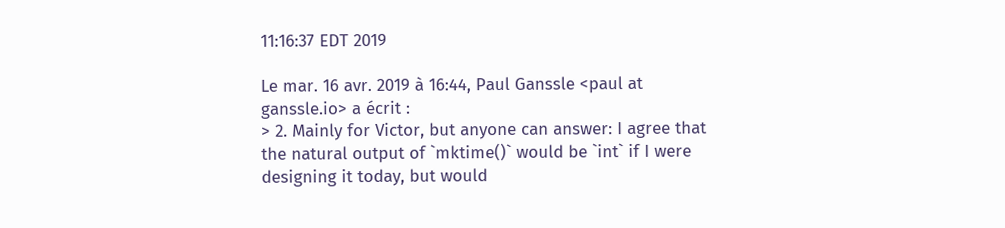11:16:37 EDT 2019

Le mar. 16 avr. 2019 à 16:44, Paul Ganssle <paul at ganssle.io> a écrit :
> 2. Mainly for Victor, but anyone can answer: I agree that the natural output of `mktime()` would be `int` if I were designing it today, but would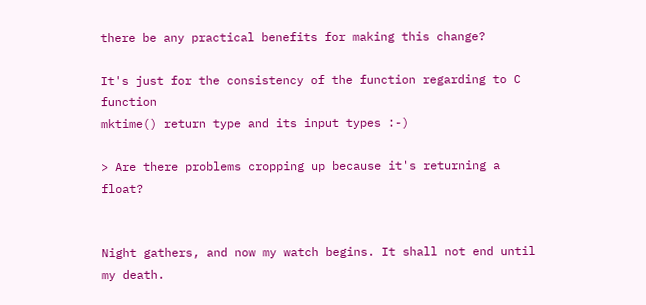there be any practical benefits for making this change?

It's just for the consistency of the function regarding to C function
mktime() return type and its input types :-)

> Are there problems cropping up because it's returning a float?


Night gathers, and now my watch begins. It shall not end until my death.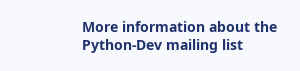More information about the Python-Dev mailing list